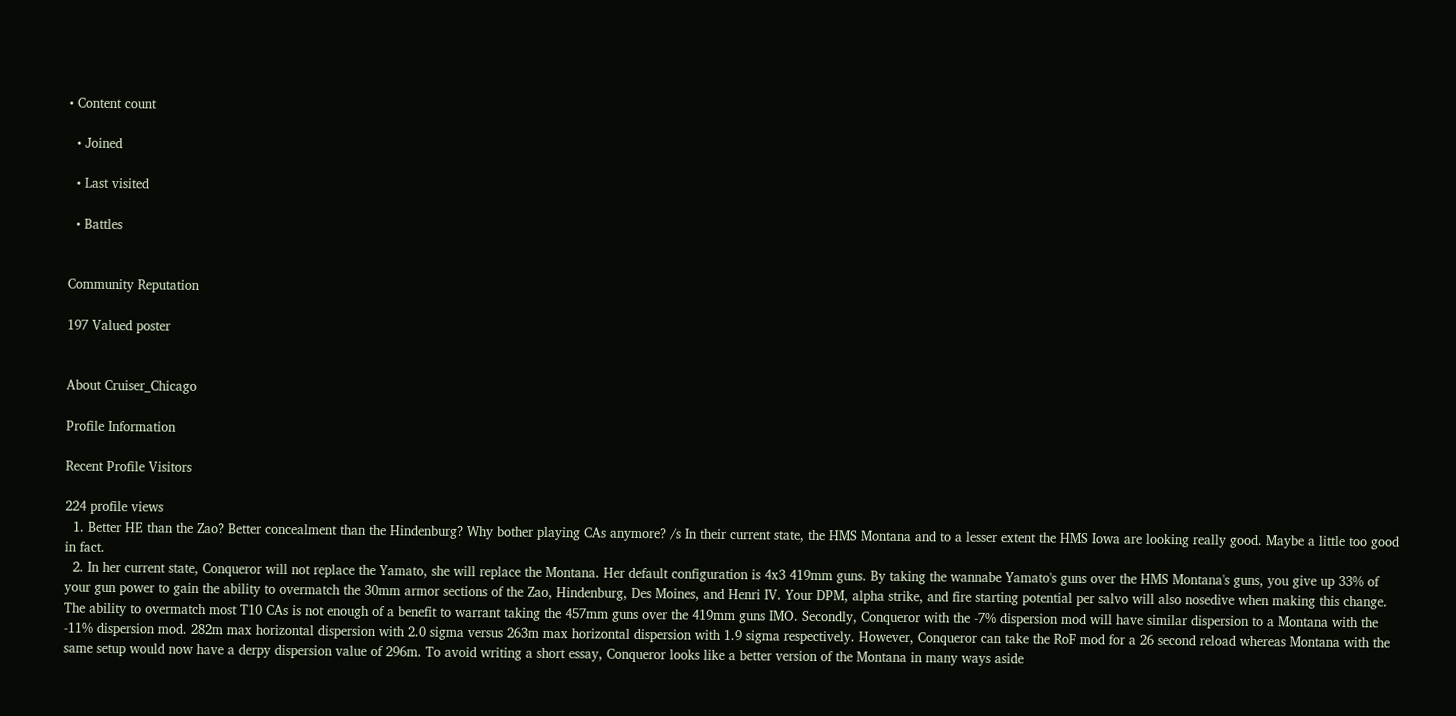• Content count

  • Joined

  • Last visited

  • Battles


Community Reputation

197 Valued poster


About Cruiser_Chicago

Profile Information

Recent Profile Visitors

224 profile views
  1. Better HE than the Zao? Better concealment than the Hindenburg? Why bother playing CAs anymore? /s In their current state, the HMS Montana and to a lesser extent the HMS Iowa are looking really good. Maybe a little too good in fact.
  2. In her current state, Conqueror will not replace the Yamato, she will replace the Montana. Her default configuration is 4x3 419mm guns. By taking the wannabe Yamato's guns over the HMS Montana's guns, you give up 33% of your gun power to gain the ability to overmatch the 30mm armor sections of the Zao, Hindenburg, Des Moines, and Henri IV. Your DPM, alpha strike, and fire starting potential per salvo will also nosedive when making this change. The ability to overmatch most T10 CAs is not enough of a benefit to warrant taking the 457mm guns over the 419mm guns IMO. Secondly, Conqueror with the -7% dispersion mod will have similar dispersion to a Montana with the -11% dispersion mod. 282m max horizontal dispersion with 2.0 sigma versus 263m max horizontal dispersion with 1.9 sigma respectively. However, Conqueror can take the RoF mod for a 26 second reload whereas Montana with the same setup would now have a derpy dispersion value of 296m. To avoid writing a short essay, Conqueror looks like a better version of the Montana in many ways aside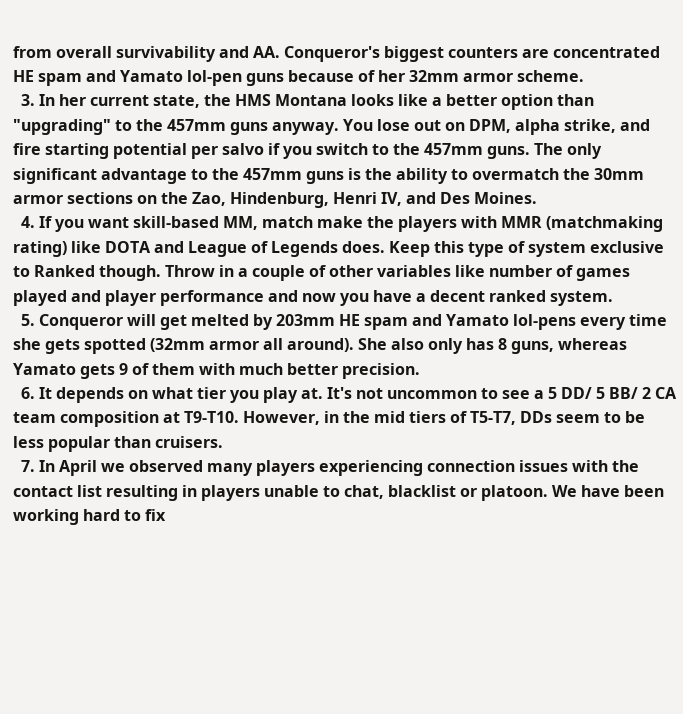from overall survivability and AA. Conqueror's biggest counters are concentrated HE spam and Yamato lol-pen guns because of her 32mm armor scheme.
  3. In her current state, the HMS Montana looks like a better option than "upgrading" to the 457mm guns anyway. You lose out on DPM, alpha strike, and fire starting potential per salvo if you switch to the 457mm guns. The only significant advantage to the 457mm guns is the ability to overmatch the 30mm armor sections on the Zao, Hindenburg, Henri IV, and Des Moines.
  4. If you want skill-based MM, match make the players with MMR (matchmaking rating) like DOTA and League of Legends does. Keep this type of system exclusive to Ranked though. Throw in a couple of other variables like number of games played and player performance and now you have a decent ranked system.
  5. Conqueror will get melted by 203mm HE spam and Yamato lol-pens every time she gets spotted (32mm armor all around). She also only has 8 guns, whereas Yamato gets 9 of them with much better precision.
  6. It depends on what tier you play at. It's not uncommon to see a 5 DD/ 5 BB/ 2 CA team composition at T9-T10. However, in the mid tiers of T5-T7, DDs seem to be less popular than cruisers.
  7. In April we observed many players experiencing connection issues with the contact list resulting in players unable to chat, blacklist or platoon. We have been working hard to fix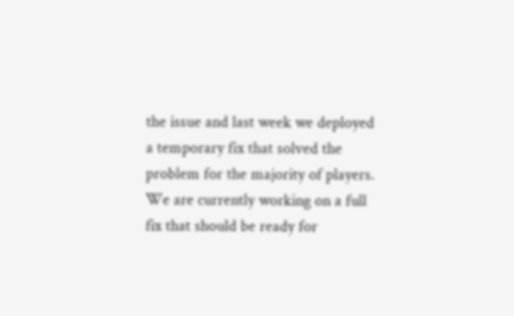the issue and last week we deployed a temporary fix that solved the problem for the majority of players. We are currently working on a full fix that should be ready for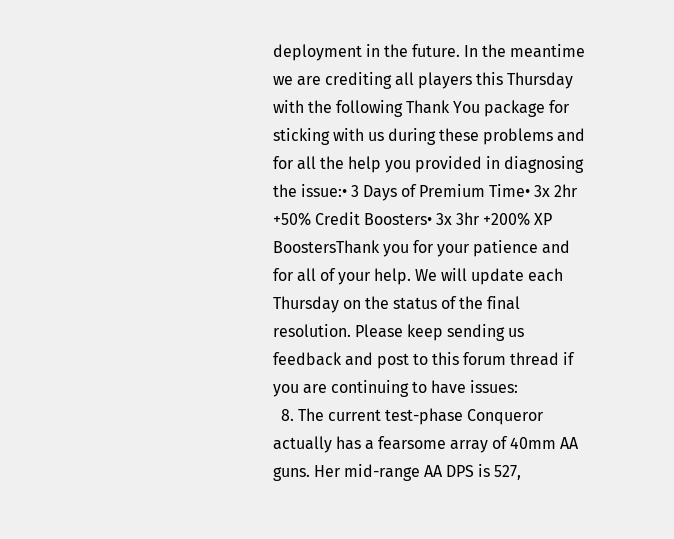deployment in the future. In the meantime we are crediting all players this Thursday with the following Thank You package for sticking with us during these problems and for all the help you provided in diagnosing the issue:• 3 Days of Premium Time• 3x 2hr +50% Credit Boosters• 3x 3hr +200% XP BoostersThank you for your patience and for all of your help. We will update each Thursday on the status of the final resolution. Please keep sending us feedback and post to this forum thread if you are continuing to have issues:
  8. The current test-phase Conqueror actually has a fearsome array of 40mm AA guns. Her mid-range AA DPS is 527,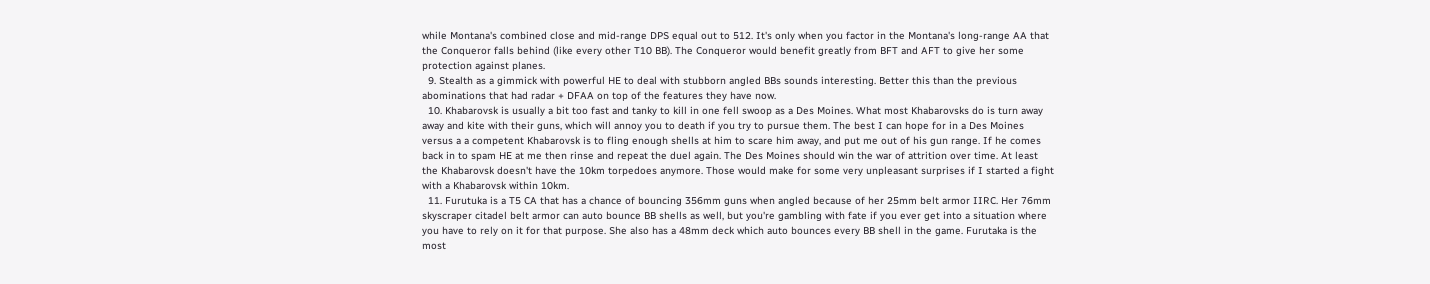while Montana's combined close and mid-range DPS equal out to 512. It's only when you factor in the Montana's long-range AA that the Conqueror falls behind (like every other T10 BB). The Conqueror would benefit greatly from BFT and AFT to give her some protection against planes.
  9. Stealth as a gimmick with powerful HE to deal with stubborn angled BBs sounds interesting. Better this than the previous abominations that had radar + DFAA on top of the features they have now.
  10. Khabarovsk is usually a bit too fast and tanky to kill in one fell swoop as a Des Moines. What most Khabarovsks do is turn away away and kite with their guns, which will annoy you to death if you try to pursue them. The best I can hope for in a Des Moines versus a a competent Khabarovsk is to fling enough shells at him to scare him away, and put me out of his gun range. If he comes back in to spam HE at me then rinse and repeat the duel again. The Des Moines should win the war of attrition over time. At least the Khabarovsk doesn't have the 10km torpedoes anymore. Those would make for some very unpleasant surprises if I started a fight with a Khabarovsk within 10km.
  11. Furutuka is a T5 CA that has a chance of bouncing 356mm guns when angled because of her 25mm belt armor IIRC. Her 76mm skyscraper citadel belt armor can auto bounce BB shells as well, but you're gambling with fate if you ever get into a situation where you have to rely on it for that purpose. She also has a 48mm deck which auto bounces every BB shell in the game. Furutaka is the most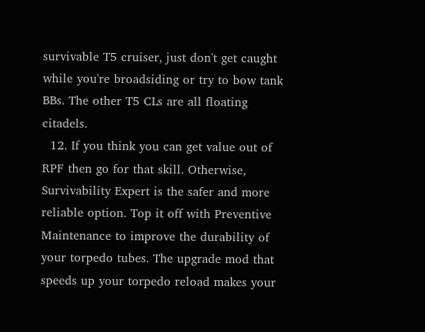survivable T5 cruiser, just don't get caught while you're broadsiding or try to bow tank BBs. The other T5 CLs are all floating citadels.
  12. If you think you can get value out of RPF then go for that skill. Otherwise, Survivability Expert is the safer and more reliable option. Top it off with Preventive Maintenance to improve the durability of your torpedo tubes. The upgrade mod that speeds up your torpedo reload makes your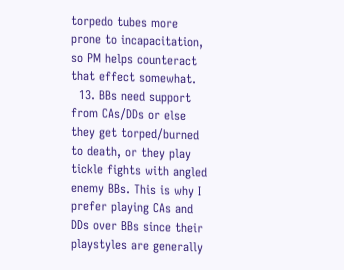torpedo tubes more prone to incapacitation, so PM helps counteract that effect somewhat.
  13. BBs need support from CAs/DDs or else they get torped/burned to death, or they play tickle fights with angled enemy BBs. This is why I prefer playing CAs and DDs over BBs since their playstyles are generally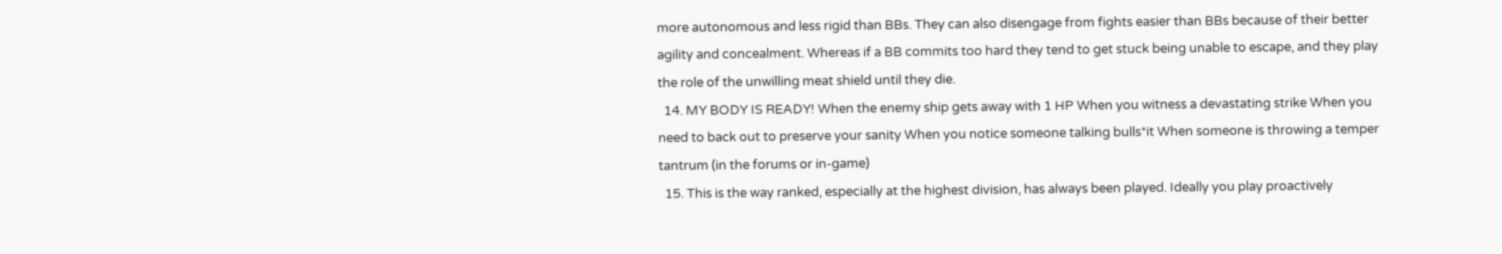more autonomous and less rigid than BBs. They can also disengage from fights easier than BBs because of their better agility and concealment. Whereas if a BB commits too hard they tend to get stuck being unable to escape, and they play the role of the unwilling meat shield until they die.
  14. MY BODY IS READY! When the enemy ship gets away with 1 HP When you witness a devastating strike When you need to back out to preserve your sanity When you notice someone talking bulls*it When someone is throwing a temper tantrum (in the forums or in-game)
  15. This is the way ranked, especially at the highest division, has always been played. Ideally you play proactively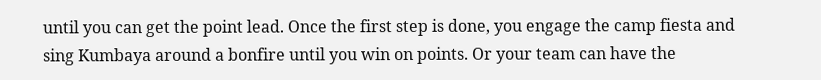until you can get the point lead. Once the first step is done, you engage the camp fiesta and sing Kumbaya around a bonfire until you win on points. Or your team can have the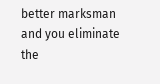better marksman and you eliminate the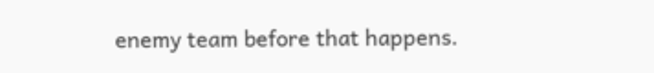enemy team before that happens.